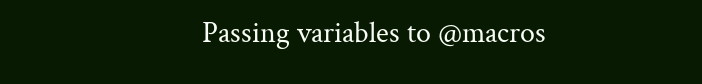Passing variables to @macros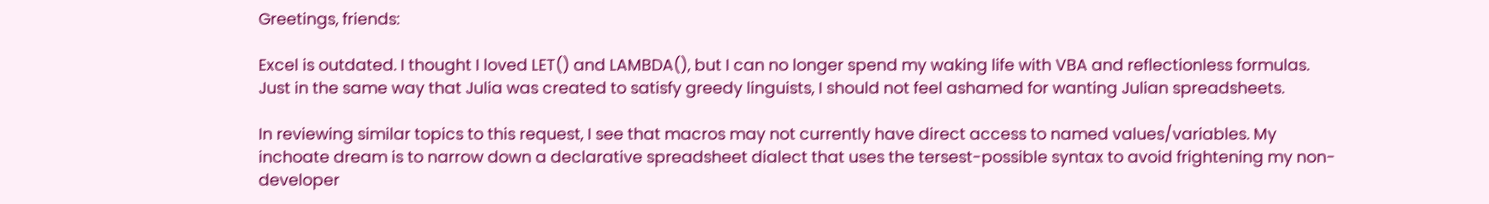Greetings, friends:

Excel is outdated. I thought I loved LET() and LAMBDA(), but I can no longer spend my waking life with VBA and reflectionless formulas. Just in the same way that Julia was created to satisfy greedy linguists, I should not feel ashamed for wanting Julian spreadsheets.

In reviewing similar topics to this request, I see that macros may not currently have direct access to named values/variables. My inchoate dream is to narrow down a declarative spreadsheet dialect that uses the tersest-possible syntax to avoid frightening my non-developer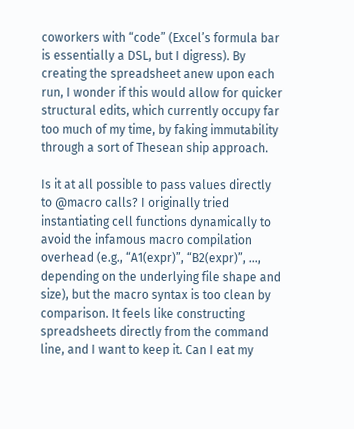coworkers with “code” (Excel’s formula bar is essentially a DSL, but I digress). By creating the spreadsheet anew upon each run, I wonder if this would allow for quicker structural edits, which currently occupy far too much of my time, by faking immutability through a sort of Thesean ship approach.

Is it at all possible to pass values directly to @macro calls? I originally tried instantiating cell functions dynamically to avoid the infamous macro compilation overhead (e.g., “A1(expr)”, “B2(expr)”, …, depending on the underlying file shape and size), but the macro syntax is too clean by comparison. It feels like constructing spreadsheets directly from the command line, and I want to keep it. Can I eat my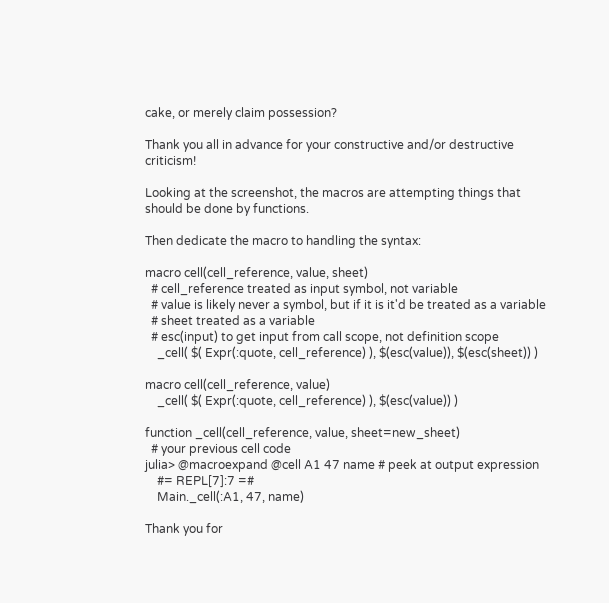cake, or merely claim possession?

Thank you all in advance for your constructive and/or destructive criticism!

Looking at the screenshot, the macros are attempting things that should be done by functions.

Then dedicate the macro to handling the syntax:

macro cell(cell_reference, value, sheet)
  # cell_reference treated as input symbol, not variable
  # value is likely never a symbol, but if it is it'd be treated as a variable
  # sheet treated as a variable
  # esc(input) to get input from call scope, not definition scope
    _cell( $( Expr(:quote, cell_reference) ), $(esc(value)), $(esc(sheet)) )

macro cell(cell_reference, value)
    _cell( $( Expr(:quote, cell_reference) ), $(esc(value)) )

function _cell(cell_reference, value, sheet=new_sheet)
  # your previous cell code
julia> @macroexpand @cell A1 47 name # peek at output expression
    #= REPL[7]:7 =#
    Main._cell(:A1, 47, name)

Thank you for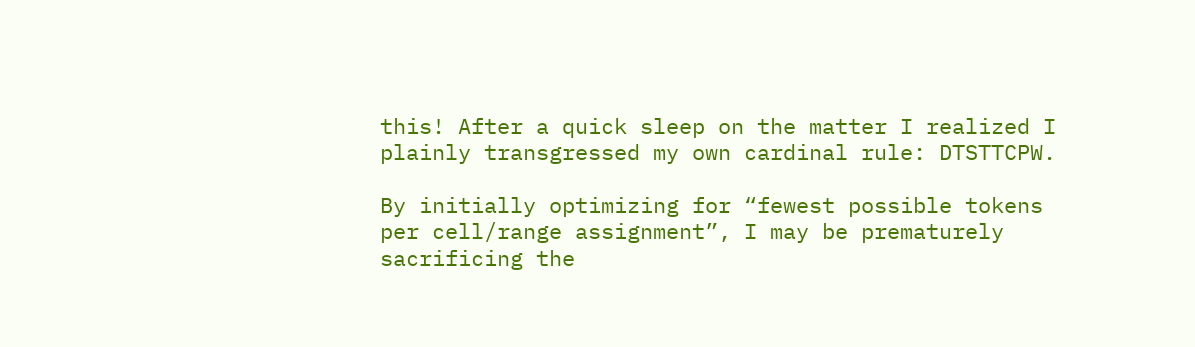this! After a quick sleep on the matter I realized I plainly transgressed my own cardinal rule: DTSTTCPW.

By initially optimizing for “fewest possible tokens per cell/range assignment”, I may be prematurely sacrificing the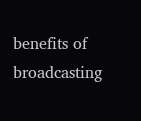benefits of broadcasting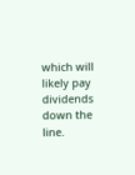which will likely pay dividends down the line.